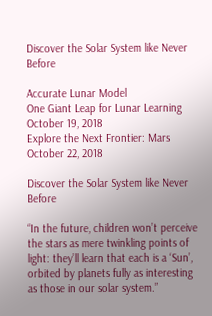Discover the Solar System like Never Before

Accurate Lunar Model
One Giant Leap for Lunar Learning
October 19, 2018
Explore the Next Frontier: Mars
October 22, 2018

Discover the Solar System like Never Before

“In the future, children won’t perceive the stars as mere twinkling points of light: they’ll learn that each is a ‘Sun’, orbited by planets fully as interesting as those in our solar system.”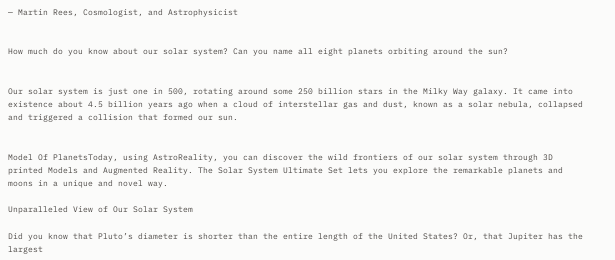— Martin Rees, Cosmologist, and Astrophysicist


How much do you know about our solar system? Can you name all eight planets orbiting around the sun?


Our solar system is just one in 500, rotating around some 250 billion stars in the Milky Way galaxy. It came into existence about 4.5 billion years ago when a cloud of interstellar gas and dust, known as a solar nebula, collapsed and triggered a collision that formed our sun.


Model Of PlanetsToday, using AstroReality, you can discover the wild frontiers of our solar system through 3D printed Models and Augmented Reality. The Solar System Ultimate Set lets you explore the remarkable planets and moons in a unique and novel way.

Unparalleled View of Our Solar System

Did you know that Pluto’s diameter is shorter than the entire length of the United States? Or, that Jupiter has the largest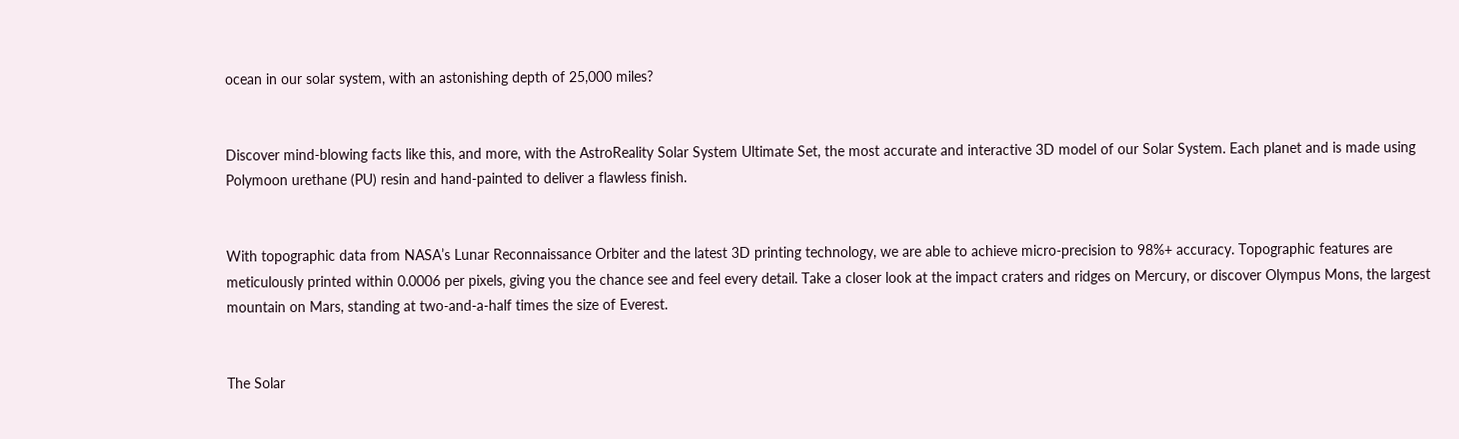ocean in our solar system, with an astonishing depth of 25,000 miles?


Discover mind-blowing facts like this, and more, with the AstroReality Solar System Ultimate Set, the most accurate and interactive 3D model of our Solar System. Each planet and is made using Polymoon urethane (PU) resin and hand-painted to deliver a flawless finish.


With topographic data from NASA’s Lunar Reconnaissance Orbiter and the latest 3D printing technology, we are able to achieve micro-precision to 98%+ accuracy. Topographic features are meticulously printed within 0.0006 per pixels, giving you the chance see and feel every detail. Take a closer look at the impact craters and ridges on Mercury, or discover Olympus Mons, the largest mountain on Mars, standing at two-and-a-half times the size of Everest.


The Solar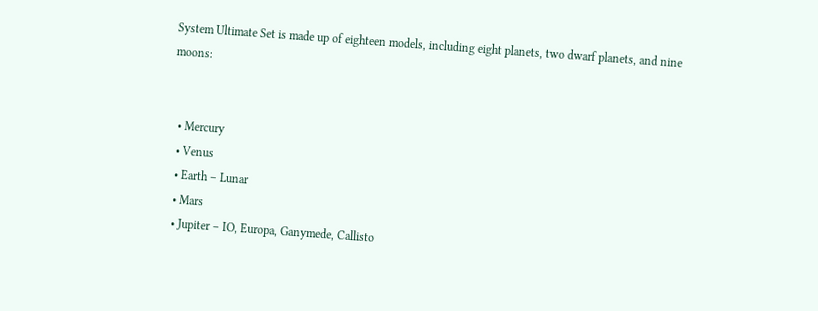System Ultimate Set is made up of eighteen models, including eight planets, two dwarf planets, and nine moons:


  • Mercury
  • Venus
  • Earth – Lunar
  • Mars
  • Jupiter – IO, Europa, Ganymede, Callisto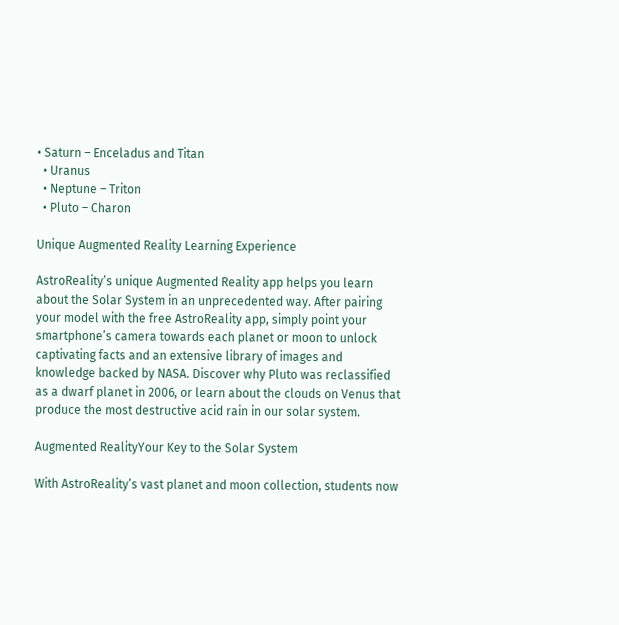• Saturn – Enceladus and Titan
  • Uranus
  • Neptune – Triton
  • Pluto – Charon

Unique Augmented Reality Learning Experience

AstroReality’s unique Augmented Reality app helps you learn about the Solar System in an unprecedented way. After pairing your model with the free AstroReality app, simply point your smartphone’s camera towards each planet or moon to unlock captivating facts and an extensive library of images and knowledge backed by NASA. Discover why Pluto was reclassified as a dwarf planet in 2006, or learn about the clouds on Venus that produce the most destructive acid rain in our solar system.

Augmented RealityYour Key to the Solar System

With AstroReality’s vast planet and moon collection, students now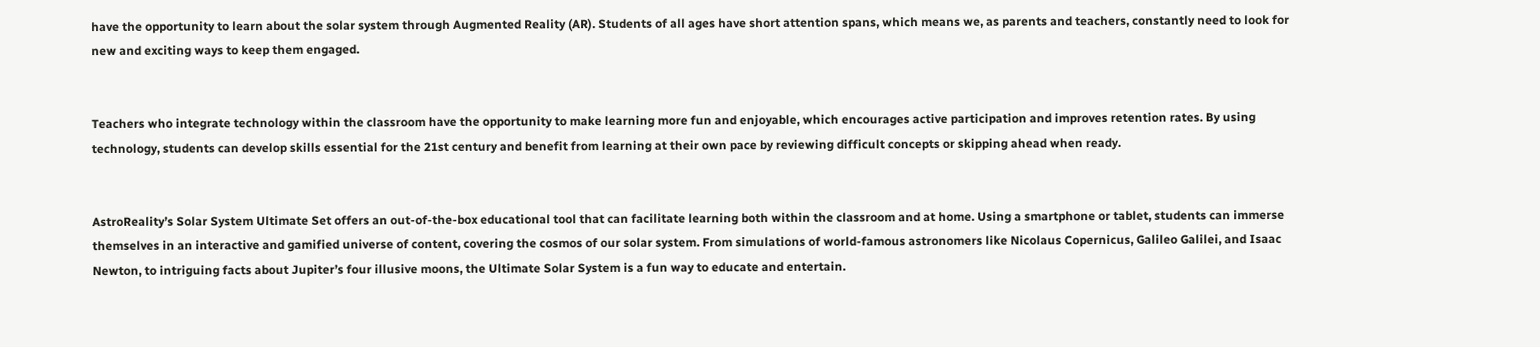have the opportunity to learn about the solar system through Augmented Reality (AR). Students of all ages have short attention spans, which means we, as parents and teachers, constantly need to look for new and exciting ways to keep them engaged.


Teachers who integrate technology within the classroom have the opportunity to make learning more fun and enjoyable, which encourages active participation and improves retention rates. By using technology, students can develop skills essential for the 21st century and benefit from learning at their own pace by reviewing difficult concepts or skipping ahead when ready.


AstroReality’s Solar System Ultimate Set offers an out-of-the-box educational tool that can facilitate learning both within the classroom and at home. Using a smartphone or tablet, students can immerse themselves in an interactive and gamified universe of content, covering the cosmos of our solar system. From simulations of world-famous astronomers like Nicolaus Copernicus, Galileo Galilei, and Isaac Newton, to intriguing facts about Jupiter’s four illusive moons, the Ultimate Solar System is a fun way to educate and entertain.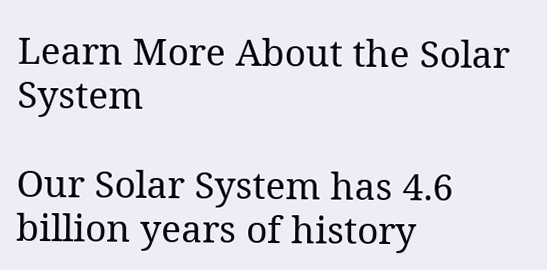Learn More About the Solar System

Our Solar System has 4.6 billion years of history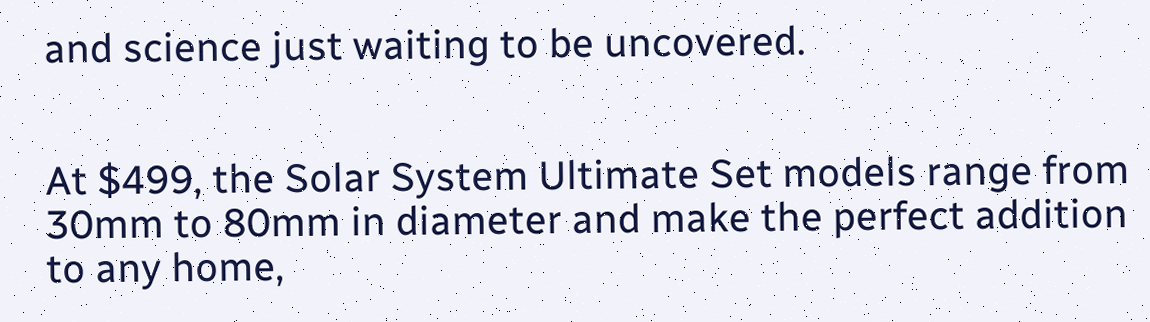and science just waiting to be uncovered.


At $499, the Solar System Ultimate Set models range from 30mm to 80mm in diameter and make the perfect addition to any home,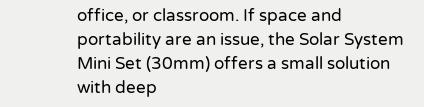office, or classroom. If space and portability are an issue, the Solar System Mini Set (30mm) offers a small solution with deep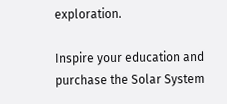exploration.

Inspire your education and purchase the Solar System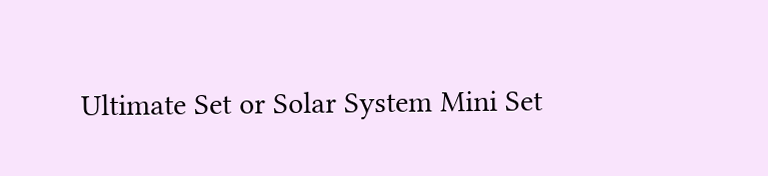Ultimate Set or Solar System Mini Set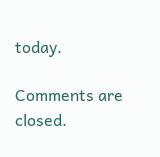today.

Comments are closed.